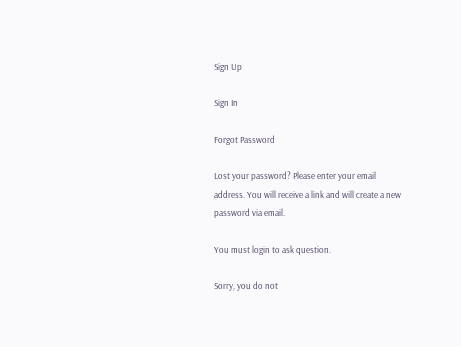Sign Up

Sign In

Forgot Password

Lost your password? Please enter your email address. You will receive a link and will create a new password via email.

You must login to ask question.

Sorry, you do not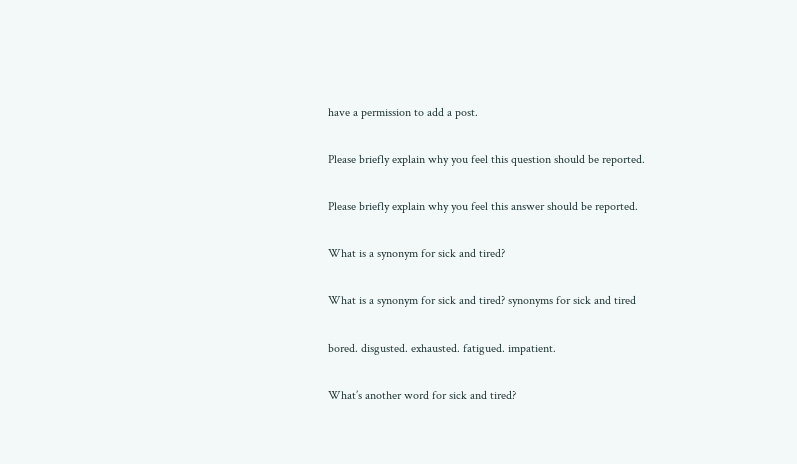have a permission to add a post.

Please briefly explain why you feel this question should be reported.

Please briefly explain why you feel this answer should be reported.

What is a synonym for sick and tired?

What is a synonym for sick and tired? synonyms for sick and tired

bored. disgusted. exhausted. fatigued. impatient.

What’s another word for sick and tired?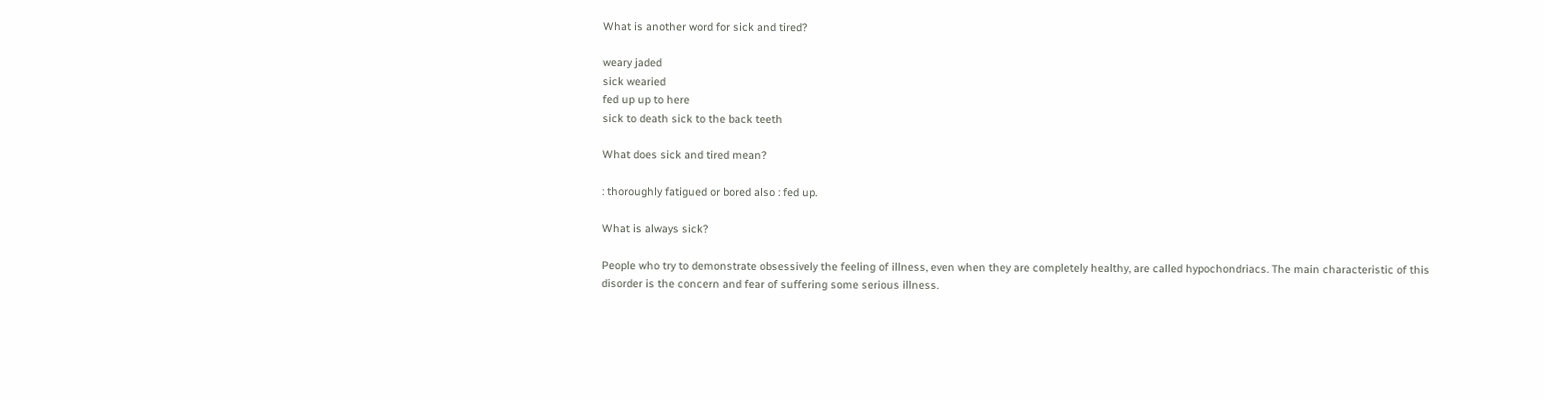What is another word for sick and tired?

weary jaded
sick wearied
fed up up to here
sick to death sick to the back teeth

What does sick and tired mean?

: thoroughly fatigued or bored also : fed up.

What is always sick?

People who try to demonstrate obsessively the feeling of illness, even when they are completely healthy, are called hypochondriacs. The main characteristic of this disorder is the concern and fear of suffering some serious illness.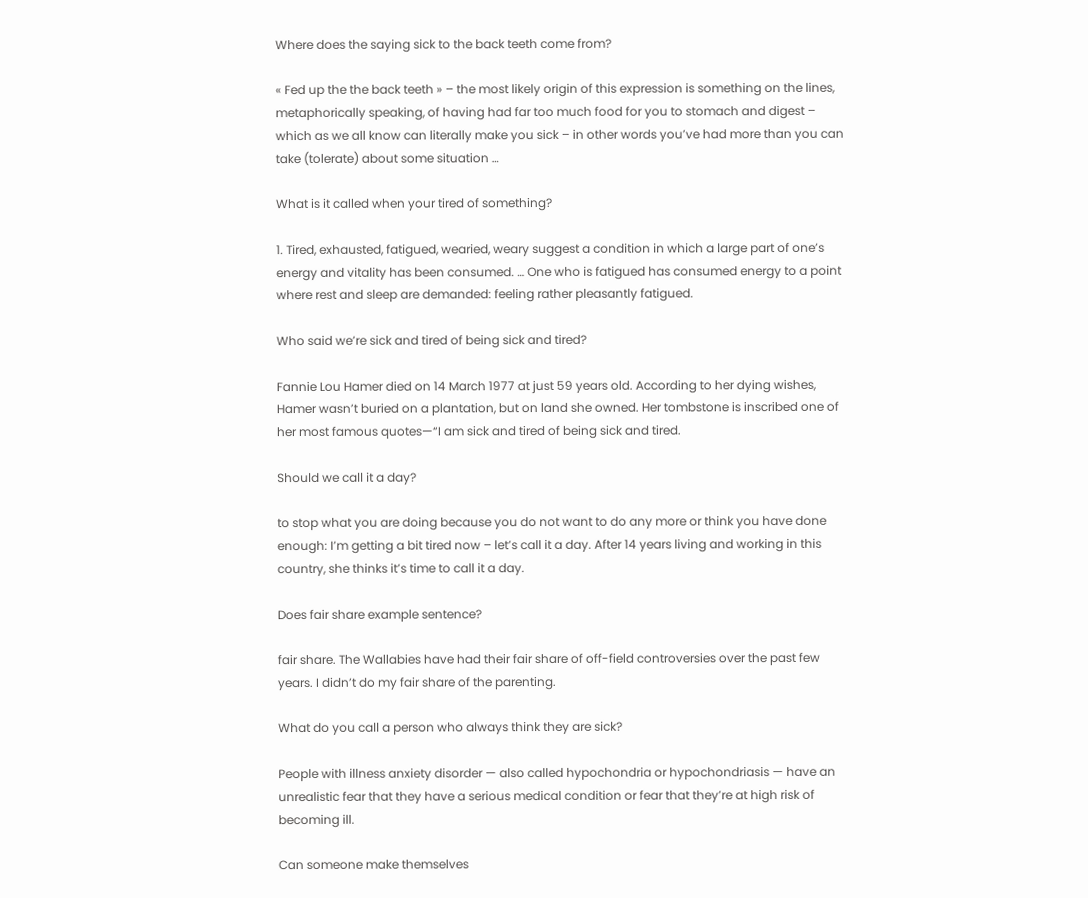Where does the saying sick to the back teeth come from?

« Fed up the the back teeth » – the most likely origin of this expression is something on the lines, metaphorically speaking, of having had far too much food for you to stomach and digest – which as we all know can literally make you sick – in other words you’ve had more than you can take (tolerate) about some situation …

What is it called when your tired of something?

1. Tired, exhausted, fatigued, wearied, weary suggest a condition in which a large part of one’s energy and vitality has been consumed. … One who is fatigued has consumed energy to a point where rest and sleep are demanded: feeling rather pleasantly fatigued.

Who said we’re sick and tired of being sick and tired?

Fannie Lou Hamer died on 14 March 1977 at just 59 years old. According to her dying wishes, Hamer wasn’t buried on a plantation, but on land she owned. Her tombstone is inscribed one of her most famous quotes—“I am sick and tired of being sick and tired.

Should we call it a day?

to stop what you are doing because you do not want to do any more or think you have done enough: I’m getting a bit tired now – let’s call it a day. After 14 years living and working in this country, she thinks it’s time to call it a day.

Does fair share example sentence?

fair share. The Wallabies have had their fair share of off-field controversies over the past few years. I didn’t do my fair share of the parenting.

What do you call a person who always think they are sick?

People with illness anxiety disorder — also called hypochondria or hypochondriasis — have an unrealistic fear that they have a serious medical condition or fear that they’re at high risk of becoming ill.

Can someone make themselves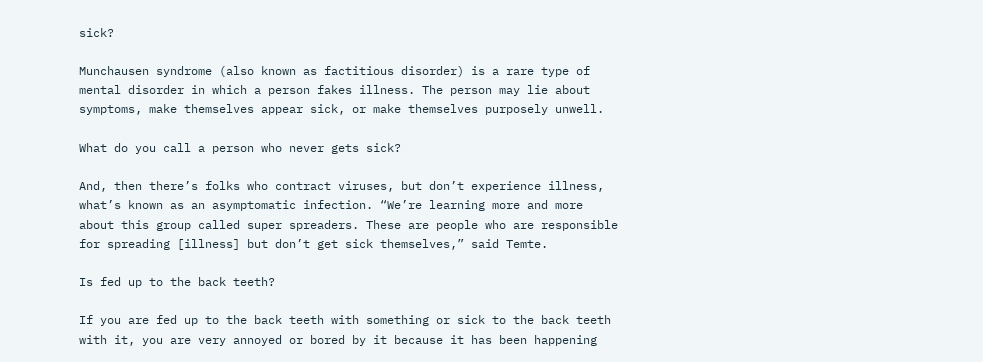sick?

Munchausen syndrome (also known as factitious disorder) is a rare type of mental disorder in which a person fakes illness. The person may lie about symptoms, make themselves appear sick, or make themselves purposely unwell.

What do you call a person who never gets sick?

And, then there’s folks who contract viruses, but don’t experience illness, what’s known as an asymptomatic infection. “We’re learning more and more about this group called super spreaders. These are people who are responsible for spreading [illness] but don’t get sick themselves,” said Temte.

Is fed up to the back teeth?

If you are fed up to the back teeth with something or sick to the back teeth with it, you are very annoyed or bored by it because it has been happening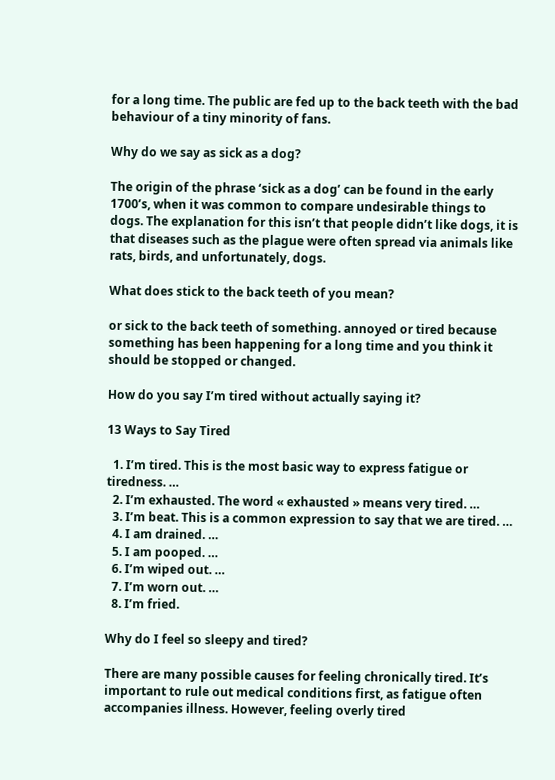for a long time. The public are fed up to the back teeth with the bad behaviour of a tiny minority of fans.

Why do we say as sick as a dog?

The origin of the phrase ‘sick as a dog’ can be found in the early 1700’s, when it was common to compare undesirable things to dogs. The explanation for this isn’t that people didn’t like dogs, it is that diseases such as the plague were often spread via animals like rats, birds, and unfortunately, dogs.

What does stick to the back teeth of you mean?

or sick to the back teeth of something. annoyed or tired because something has been happening for a long time and you think it should be stopped or changed.

How do you say I’m tired without actually saying it?

13 Ways to Say Tired

  1. I’m tired. This is the most basic way to express fatigue or tiredness. …
  2. I’m exhausted. The word « exhausted » means very tired. …
  3. I’m beat. This is a common expression to say that we are tired. …
  4. I am drained. …
  5. I am pooped. …
  6. I’m wiped out. …
  7. I’m worn out. …
  8. I’m fried.

Why do I feel so sleepy and tired?

There are many possible causes for feeling chronically tired. It’s important to rule out medical conditions first, as fatigue often accompanies illness. However, feeling overly tired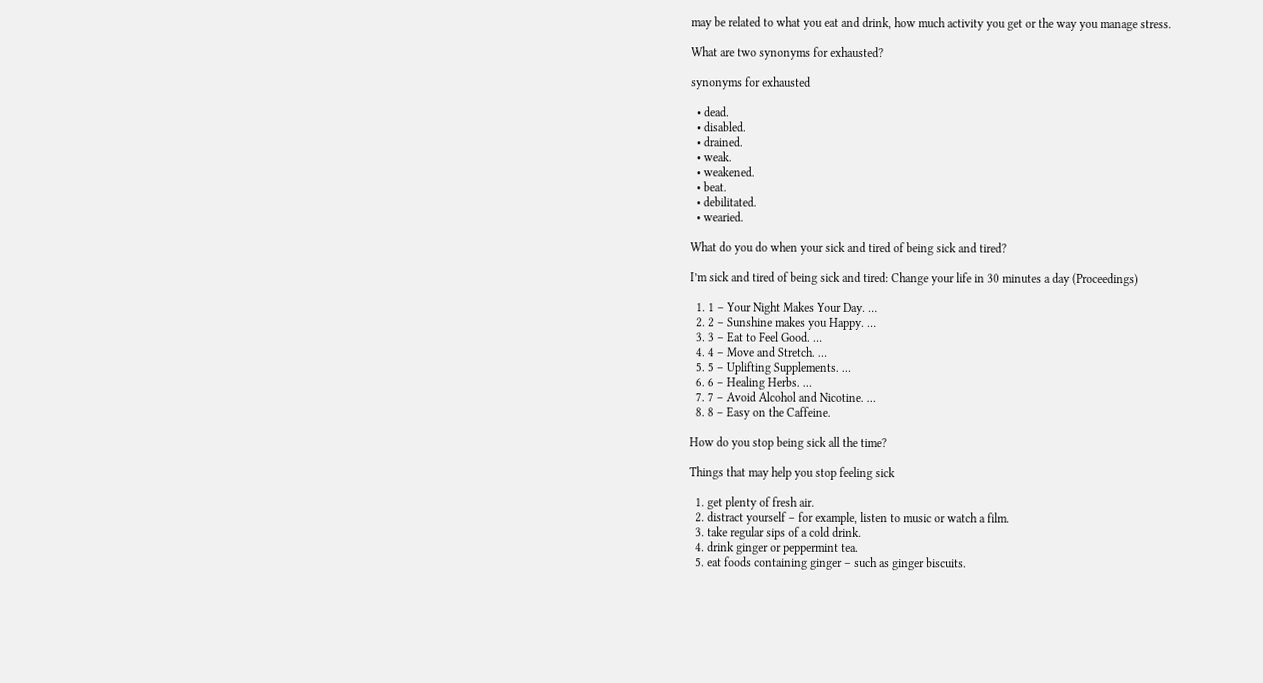may be related to what you eat and drink, how much activity you get or the way you manage stress.

What are two synonyms for exhausted?

synonyms for exhausted

  • dead.
  • disabled.
  • drained.
  • weak.
  • weakened.
  • beat.
  • debilitated.
  • wearied.

What do you do when your sick and tired of being sick and tired?

I’m sick and tired of being sick and tired: Change your life in 30 minutes a day (Proceedings)

  1. 1 – Your Night Makes Your Day. …
  2. 2 – Sunshine makes you Happy. …
  3. 3 – Eat to Feel Good. …
  4. 4 – Move and Stretch. …
  5. 5 – Uplifting Supplements. …
  6. 6 – Healing Herbs. …
  7. 7 – Avoid Alcohol and Nicotine. …
  8. 8 – Easy on the Caffeine.

How do you stop being sick all the time?

Things that may help you stop feeling sick

  1. get plenty of fresh air.
  2. distract yourself – for example, listen to music or watch a film.
  3. take regular sips of a cold drink.
  4. drink ginger or peppermint tea.
  5. eat foods containing ginger – such as ginger biscuits.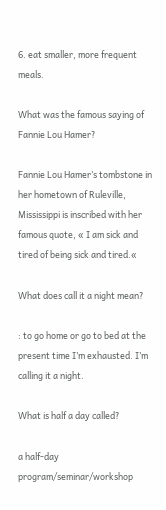6. eat smaller, more frequent meals.

What was the famous saying of Fannie Lou Hamer?

Fannie Lou Hamer’s tombstone in her hometown of Ruleville, Mississippi is inscribed with her famous quote, « I am sick and tired of being sick and tired.«

What does call it a night mean?

: to go home or go to bed at the present time I’m exhausted. I’m calling it a night.

What is half a day called?

a half-day program/seminar/workshop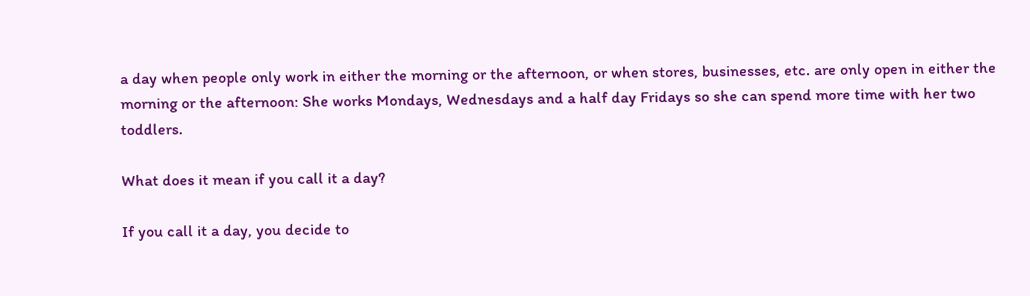a day when people only work in either the morning or the afternoon, or when stores, businesses, etc. are only open in either the morning or the afternoon: She works Mondays, Wednesdays and a half day Fridays so she can spend more time with her two toddlers.

What does it mean if you call it a day?

If you call it a day, you decide to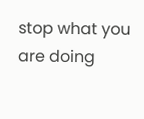stop what you are doing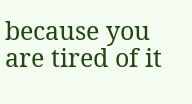because you are tired of it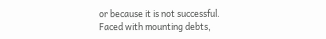or because it is not successful. Faced with mounting debts,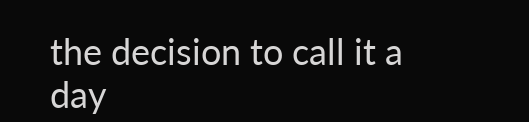the decision to call it a day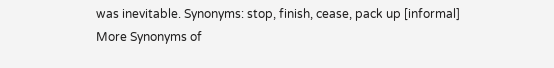was inevitable. Synonyms: stop, finish, cease, pack up [informal] More Synonyms of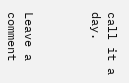call it a day.



Leave a comment